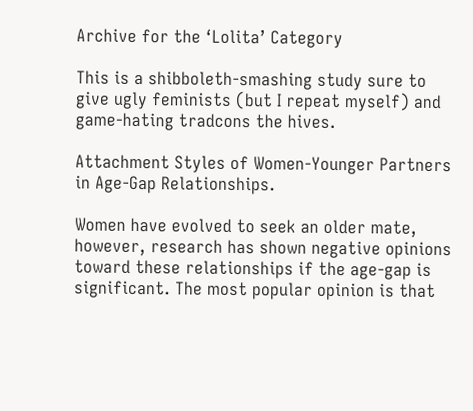Archive for the ‘Lolita’ Category

This is a shibboleth-smashing study sure to give ugly feminists (but I repeat myself) and game-hating tradcons the hives.

Attachment Styles of Women-Younger Partners in Age-Gap Relationships.

Women have evolved to seek an older mate, however, research has shown negative opinions toward these relationships if the age-gap is significant. The most popular opinion is that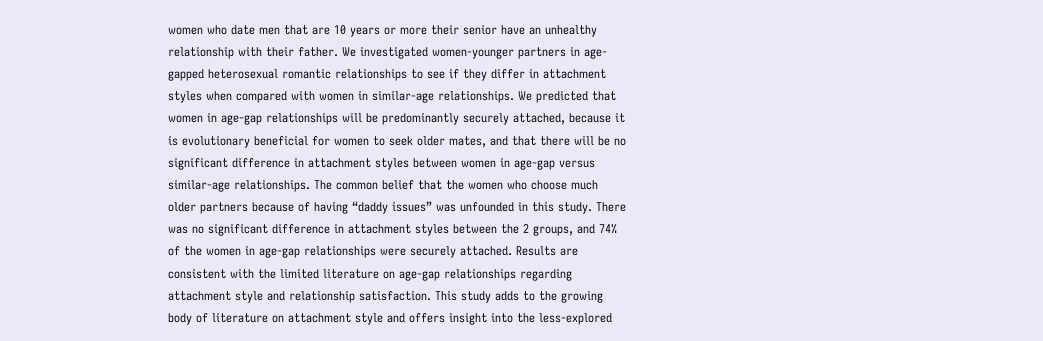women who date men that are 10 years or more their senior have an unhealthy relationship with their father. We investigated women-younger partners in age-gapped heterosexual romantic relationships to see if they differ in attachment styles when compared with women in similar-age relationships. We predicted that women in age-gap relationships will be predominantly securely attached, because it is evolutionary beneficial for women to seek older mates, and that there will be no significant difference in attachment styles between women in age-gap versus similar-age relationships. The common belief that the women who choose much older partners because of having “daddy issues” was unfounded in this study. There was no significant difference in attachment styles between the 2 groups, and 74% of the women in age-gap relationships were securely attached. Results are consistent with the limited literature on age-gap relationships regarding attachment style and relationship satisfaction. This study adds to the growing body of literature on attachment style and offers insight into the less-explored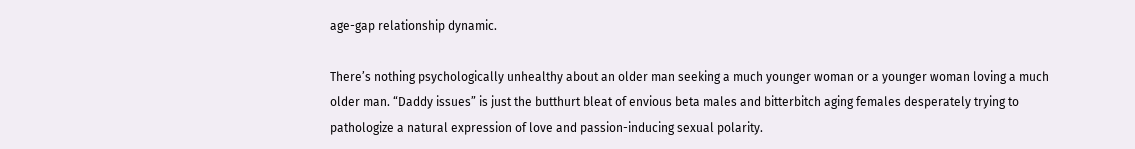age-gap relationship dynamic.

There’s nothing psychologically unhealthy about an older man seeking a much younger woman or a younger woman loving a much older man. “Daddy issues” is just the butthurt bleat of envious beta males and bitterbitch aging females desperately trying to pathologize a natural expression of love and passion-inducing sexual polarity.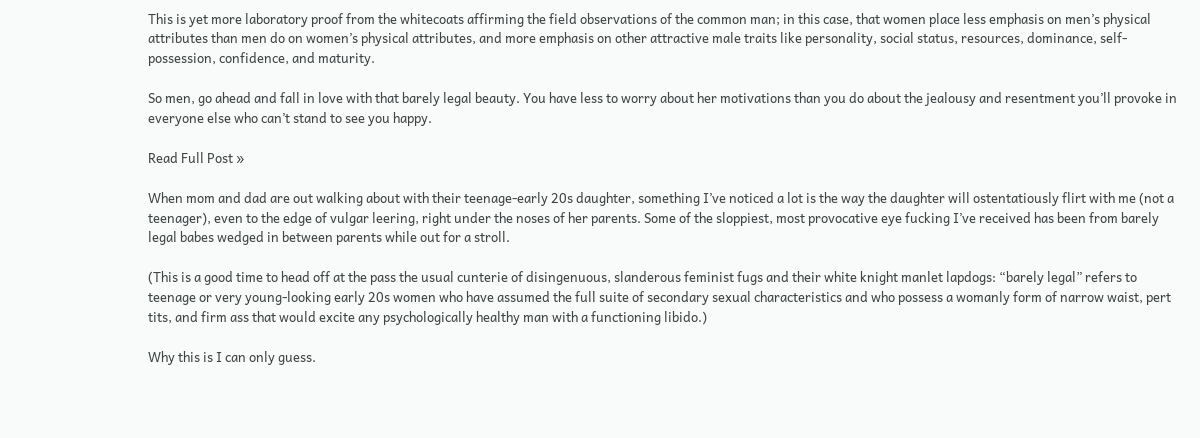This is yet more laboratory proof from the whitecoats affirming the field observations of the common man; in this case, that women place less emphasis on men’s physical attributes than men do on women’s physical attributes, and more emphasis on other attractive male traits like personality, social status, resources, dominance, self-possession, confidence, and maturity.

So men, go ahead and fall in love with that barely legal beauty. You have less to worry about her motivations than you do about the jealousy and resentment you’ll provoke in everyone else who can’t stand to see you happy.

Read Full Post »

When mom and dad are out walking about with their teenage-early 20s daughter, something I’ve noticed a lot is the way the daughter will ostentatiously flirt with me (not a teenager), even to the edge of vulgar leering, right under the noses of her parents. Some of the sloppiest, most provocative eye fucking I’ve received has been from barely legal babes wedged in between parents while out for a stroll.

(This is a good time to head off at the pass the usual cunterie of disingenuous, slanderous feminist fugs and their white knight manlet lapdogs: “barely legal” refers to teenage or very young-looking early 20s women who have assumed the full suite of secondary sexual characteristics and who possess a womanly form of narrow waist, pert tits, and firm ass that would excite any psychologically healthy man with a functioning libido.)

Why this is I can only guess.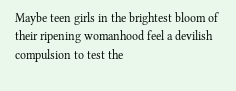Maybe teen girls in the brightest bloom of their ripening womanhood feel a devilish compulsion to test the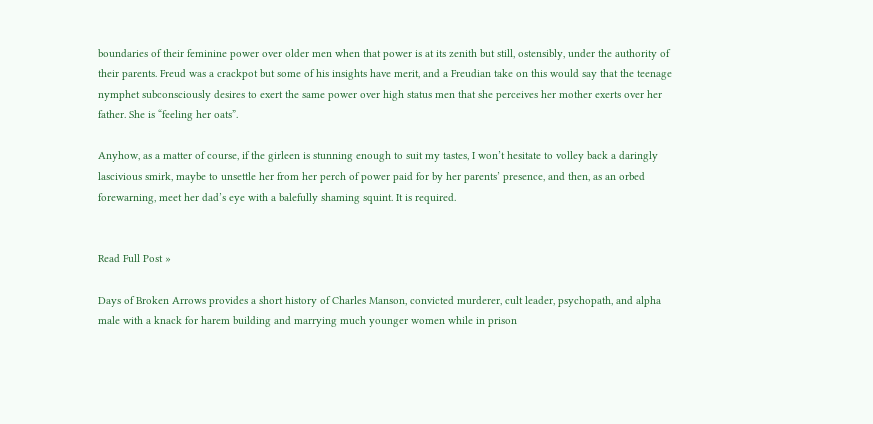boundaries of their feminine power over older men when that power is at its zenith but still, ostensibly, under the authority of their parents. Freud was a crackpot but some of his insights have merit, and a Freudian take on this would say that the teenage nymphet subconsciously desires to exert the same power over high status men that she perceives her mother exerts over her father. She is “feeling her oats”.

Anyhow, as a matter of course, if the girleen is stunning enough to suit my tastes, I won’t hesitate to volley back a daringly lascivious smirk, maybe to unsettle her from her perch of power paid for by her parents’ presence, and then, as an orbed forewarning, meet her dad’s eye with a balefully shaming squint. It is required.


Read Full Post »

Days of Broken Arrows provides a short history of Charles Manson, convicted murderer, cult leader, psychopath, and alpha male with a knack for harem building and marrying much younger women while in prison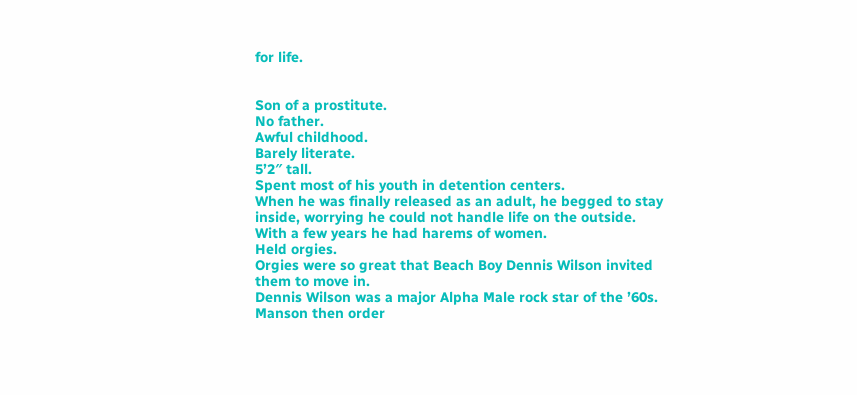for life.


Son of a prostitute.
No father.
Awful childhood.
Barely literate.
5’2″ tall.
Spent most of his youth in detention centers.
When he was finally released as an adult, he begged to stay inside, worrying he could not handle life on the outside.
With a few years he had harems of women.
Held orgies.
Orgies were so great that Beach Boy Dennis Wilson invited them to move in.
Dennis Wilson was a major Alpha Male rock star of the ’60s.
Manson then order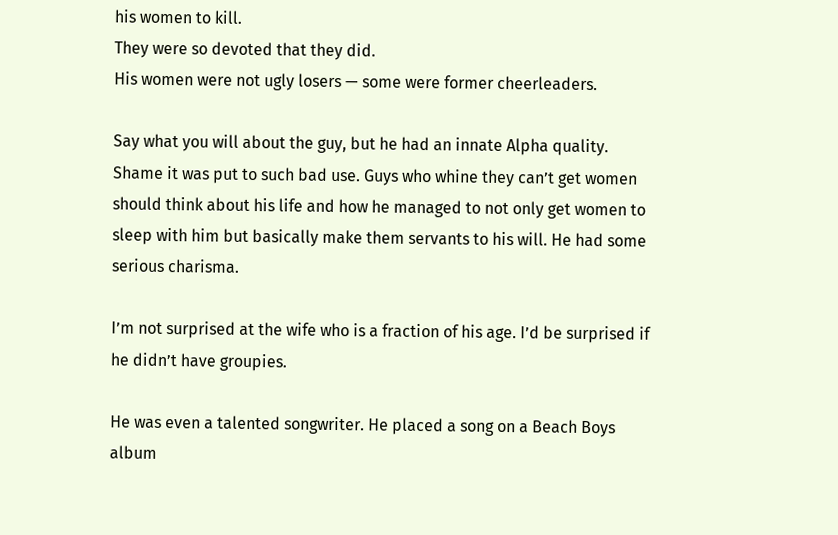his women to kill.
They were so devoted that they did.
His women were not ugly losers — some were former cheerleaders.

Say what you will about the guy, but he had an innate Alpha quality. Shame it was put to such bad use. Guys who whine they can’t get women should think about his life and how he managed to not only get women to sleep with him but basically make them servants to his will. He had some serious charisma.

I’m not surprised at the wife who is a fraction of his age. I’d be surprised if he didn’t have groupies.

He was even a talented songwriter. He placed a song on a Beach Boys album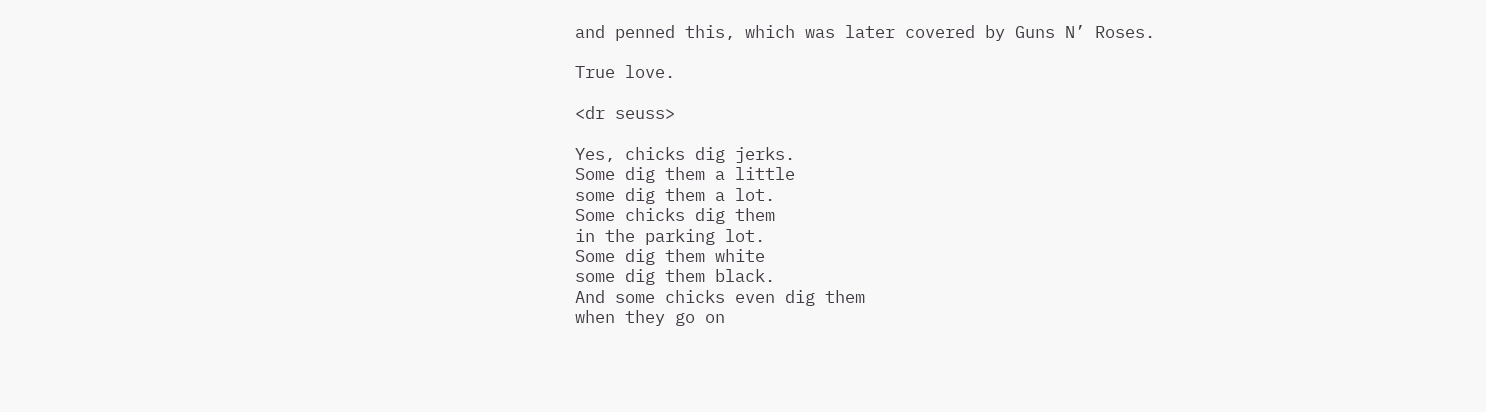and penned this, which was later covered by Guns N’ Roses.

True love.

<dr seuss>

Yes, chicks dig jerks.
Some dig them a little
some dig them a lot.
Some chicks dig them
in the parking lot.
Some dig them white
some dig them black.
And some chicks even dig them
when they go on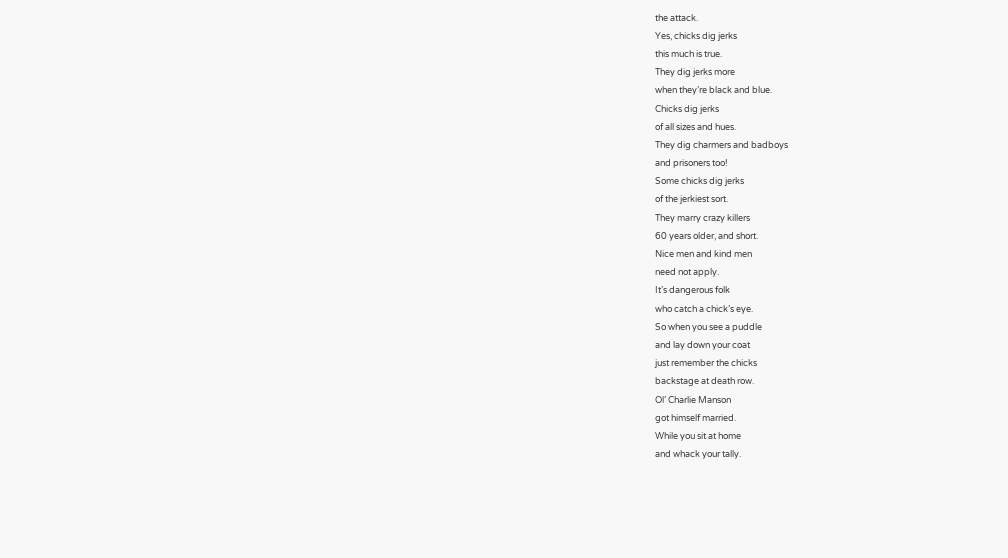the attack.
Yes, chicks dig jerks
this much is true.
They dig jerks more
when they’re black and blue.
Chicks dig jerks
of all sizes and hues.
They dig charmers and badboys
and prisoners too!
Some chicks dig jerks
of the jerkiest sort.
They marry crazy killers
60 years older, and short.
Nice men and kind men
need not apply.
It’s dangerous folk
who catch a chick’s eye.
So when you see a puddle
and lay down your coat
just remember the chicks
backstage at death row.
Ol’ Charlie Manson
got himself married.
While you sit at home
and whack your tally.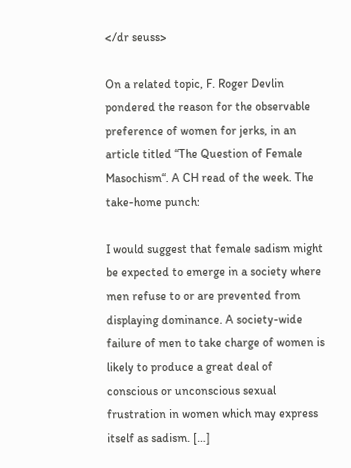</dr seuss>

On a related topic, F. Roger Devlin pondered the reason for the observable preference of women for jerks, in an article titled “The Question of Female Masochism“. A CH read of the week. The take-home punch:

I would suggest that female sadism might be expected to emerge in a society where men refuse to or are prevented from displaying dominance. A society-wide failure of men to take charge of women is likely to produce a great deal of conscious or unconscious sexual frustration in women which may express itself as sadism. […]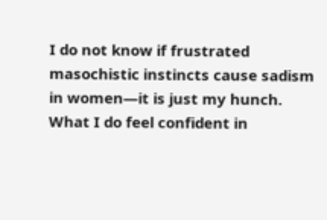I do not know if frustrated masochistic instincts cause sadism in women—it is just my hunch. What I do feel confident in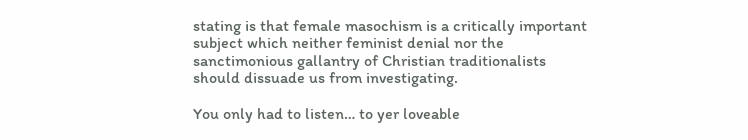stating is that female masochism is a critically important subject which neither feminist denial nor the sanctimonious gallantry of Christian traditionalists should dissuade us from investigating.

You only had to listen… to yer loveable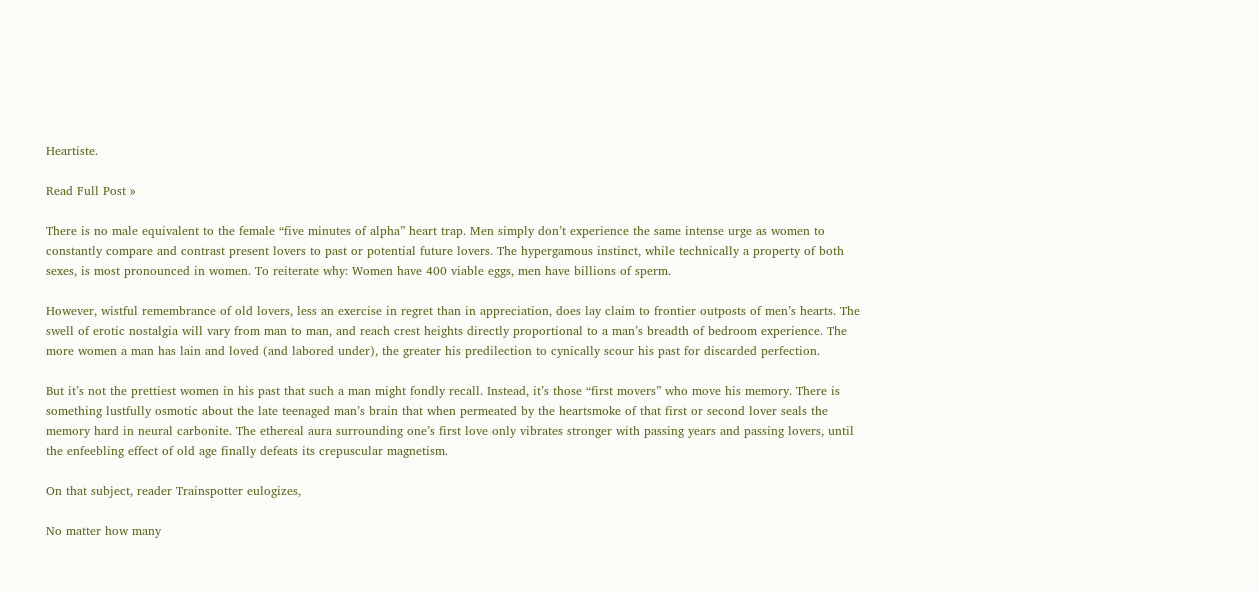Heartiste.

Read Full Post »

There is no male equivalent to the female “five minutes of alpha” heart trap. Men simply don’t experience the same intense urge as women to constantly compare and contrast present lovers to past or potential future lovers. The hypergamous instinct, while technically a property of both sexes, is most pronounced in women. To reiterate why: Women have 400 viable eggs, men have billions of sperm.

However, wistful remembrance of old lovers, less an exercise in regret than in appreciation, does lay claim to frontier outposts of men’s hearts. The swell of erotic nostalgia will vary from man to man, and reach crest heights directly proportional to a man’s breadth of bedroom experience. The more women a man has lain and loved (and labored under), the greater his predilection to cynically scour his past for discarded perfection.

But it’s not the prettiest women in his past that such a man might fondly recall. Instead, it’s those “first movers” who move his memory. There is something lustfully osmotic about the late teenaged man’s brain that when permeated by the heartsmoke of that first or second lover seals the memory hard in neural carbonite. The ethereal aura surrounding one’s first love only vibrates stronger with passing years and passing lovers, until the enfeebling effect of old age finally defeats its crepuscular magnetism.

On that subject, reader Trainspotter eulogizes,

No matter how many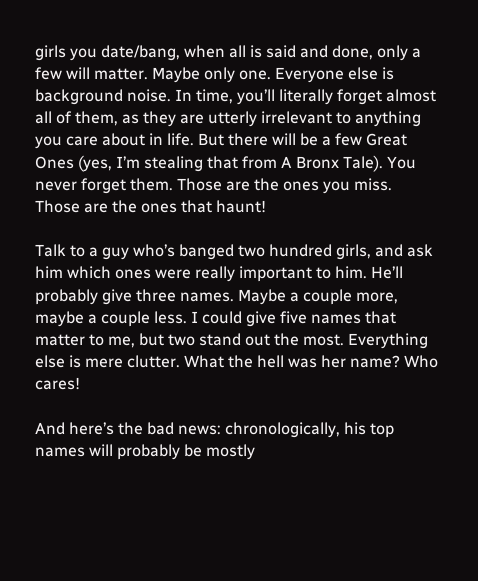girls you date/bang, when all is said and done, only a few will matter. Maybe only one. Everyone else is background noise. In time, you’ll literally forget almost all of them, as they are utterly irrelevant to anything you care about in life. But there will be a few Great Ones (yes, I’m stealing that from A Bronx Tale). You never forget them. Those are the ones you miss. Those are the ones that haunt!

Talk to a guy who’s banged two hundred girls, and ask him which ones were really important to him. He’ll probably give three names. Maybe a couple more, maybe a couple less. I could give five names that matter to me, but two stand out the most. Everything else is mere clutter. What the hell was her name? Who cares!

And here’s the bad news: chronologically, his top names will probably be mostly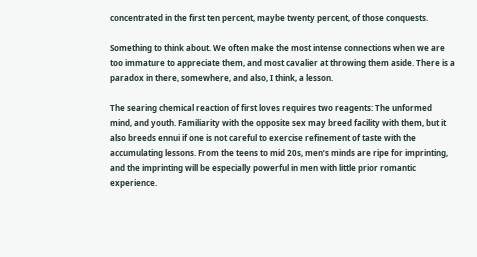concentrated in the first ten percent, maybe twenty percent, of those conquests.

Something to think about. We often make the most intense connections when we are too immature to appreciate them, and most cavalier at throwing them aside. There is a paradox in there, somewhere, and also, I think, a lesson.

The searing chemical reaction of first loves requires two reagents: The unformed mind, and youth. Familiarity with the opposite sex may breed facility with them, but it also breeds ennui if one is not careful to exercise refinement of taste with the accumulating lessons. From the teens to mid 20s, men’s minds are ripe for imprinting, and the imprinting will be especially powerful in men with little prior romantic experience.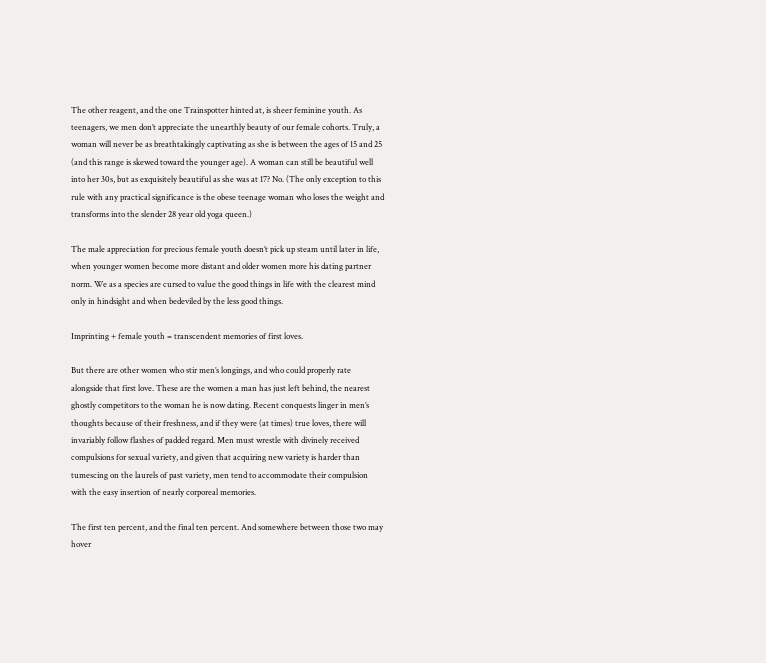The other reagent, and the one Trainspotter hinted at, is sheer feminine youth. As teenagers, we men don’t appreciate the unearthly beauty of our female cohorts. Truly, a woman will never be as breathtakingly captivating as she is between the ages of 15 and 25 (and this range is skewed toward the younger age). A woman can still be beautiful well into her 30s, but as exquisitely beautiful as she was at 17? No. (The only exception to this rule with any practical significance is the obese teenage woman who loses the weight and transforms into the slender 28 year old yoga queen.)

The male appreciation for precious female youth doesn’t pick up steam until later in life, when younger women become more distant and older women more his dating partner norm. We as a species are cursed to value the good things in life with the clearest mind only in hindsight and when bedeviled by the less good things.

Imprinting + female youth = transcendent memories of first loves.

But there are other women who stir men’s longings, and who could properly rate alongside that first love. These are the women a man has just left behind, the nearest ghostly competitors to the woman he is now dating. Recent conquests linger in men’s thoughts because of their freshness, and if they were (at times) true loves, there will invariably follow flashes of padded regard. Men must wrestle with divinely received compulsions for sexual variety, and given that acquiring new variety is harder than tumescing on the laurels of past variety, men tend to accommodate their compulsion with the easy insertion of nearly corporeal memories.

The first ten percent, and the final ten percent. And somewhere between those two may hover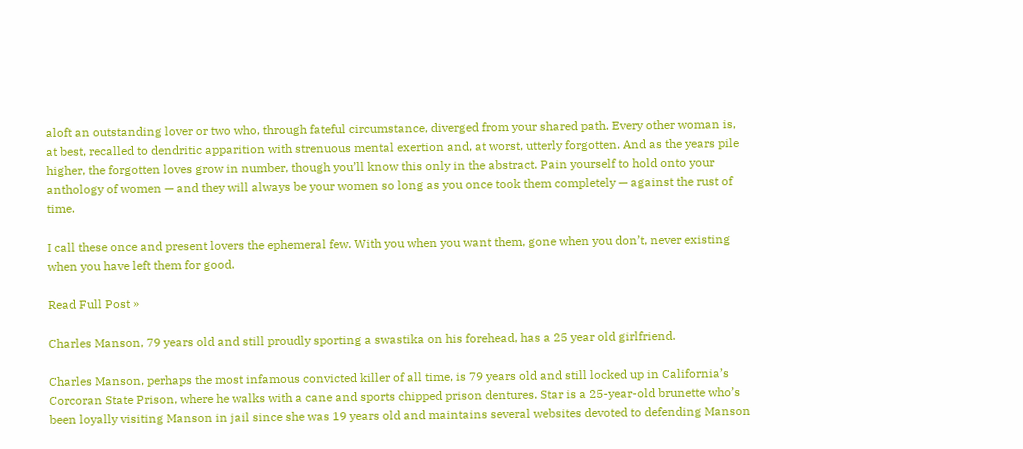aloft an outstanding lover or two who, through fateful circumstance, diverged from your shared path. Every other woman is, at best, recalled to dendritic apparition with strenuous mental exertion and, at worst, utterly forgotten. And as the years pile higher, the forgotten loves grow in number, though you’ll know this only in the abstract. Pain yourself to hold onto your anthology of women — and they will always be your women so long as you once took them completely — against the rust of time.

I call these once and present lovers the ephemeral few. With you when you want them, gone when you don’t, never existing when you have left them for good.

Read Full Post »

Charles Manson, 79 years old and still proudly sporting a swastika on his forehead, has a 25 year old girlfriend.

Charles Manson, perhaps the most infamous convicted killer of all time, is 79 years old and still locked up in California’s Corcoran State Prison, where he walks with a cane and sports chipped prison dentures. Star is a 25-year-old brunette who’s been loyally visiting Manson in jail since she was 19 years old and maintains several websites devoted to defending Manson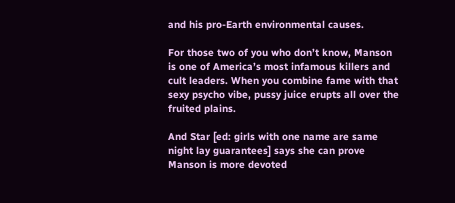and his pro-Earth environmental causes.

For those two of you who don’t know, Manson is one of America’s most infamous killers and cult leaders. When you combine fame with that sexy psycho vibe, pussy juice erupts all over the fruited plains.

And Star [ed: girls with one name are same night lay guarantees] says she can prove Manson is more devoted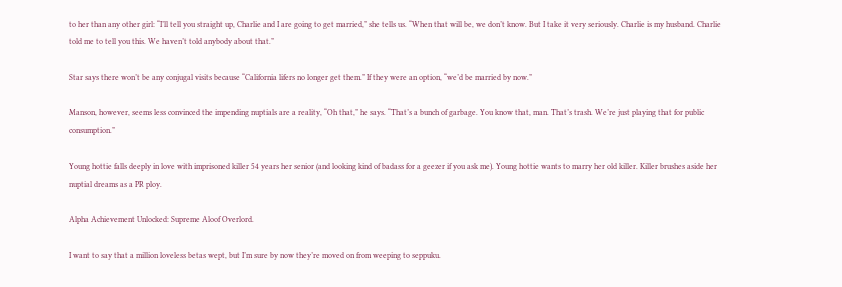to her than any other girl: “I’ll tell you straight up, Charlie and I are going to get married,” she tells us. “When that will be, we don’t know. But I take it very seriously. Charlie is my husband. Charlie told me to tell you this. We haven’t told anybody about that.”

Star says there won’t be any conjugal visits because “California lifers no longer get them.” If they were an option, “we’d be married by now.”

Manson, however, seems less convinced the impending nuptials are a reality, “Oh that,” he says. “That’s a bunch of garbage. You know that, man. That’s trash. We’re just playing that for public consumption.”

Young hottie falls deeply in love with imprisoned killer 54 years her senior (and looking kind of badass for a geezer if you ask me). Young hottie wants to marry her old killer. Killer brushes aside her nuptial dreams as a PR ploy.

Alpha Achievement Unlocked: Supreme Aloof Overlord.

I want to say that a million loveless betas wept, but I’m sure by now they’re moved on from weeping to seppuku.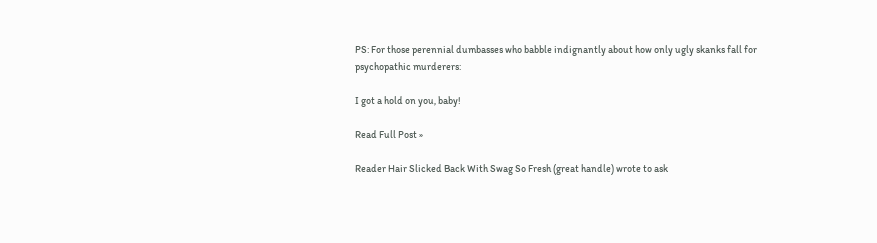PS: For those perennial dumbasses who babble indignantly about how only ugly skanks fall for psychopathic murderers:

I got a hold on you, baby!

Read Full Post »

Reader Hair Slicked Back With Swag So Fresh (great handle) wrote to ask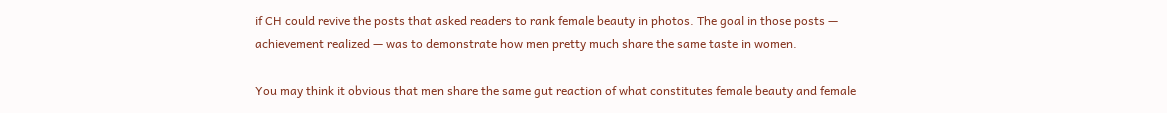if CH could revive the posts that asked readers to rank female beauty in photos. The goal in those posts — achievement realized — was to demonstrate how men pretty much share the same taste in women.

You may think it obvious that men share the same gut reaction of what constitutes female beauty and female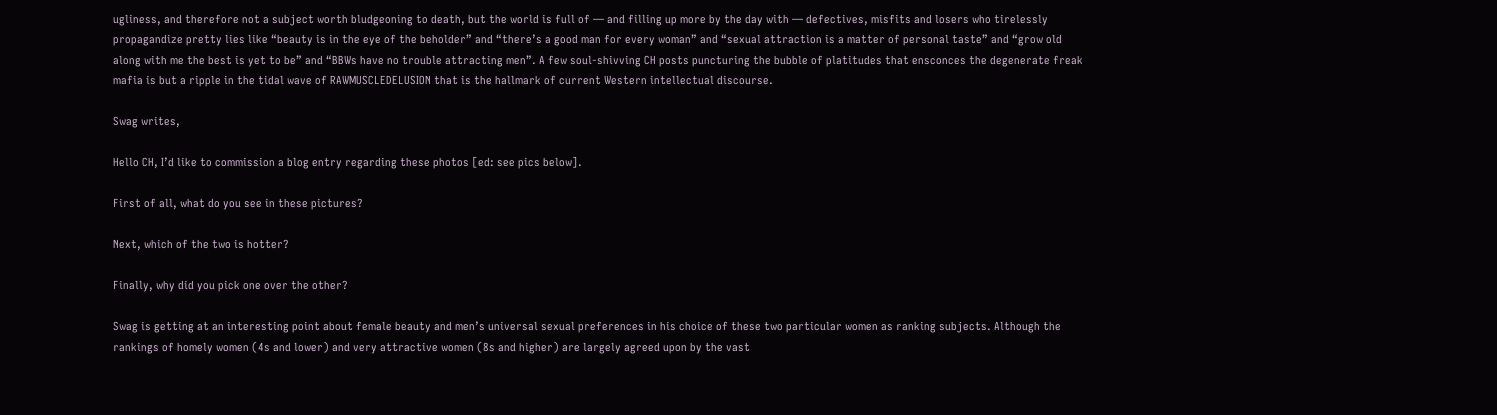ugliness, and therefore not a subject worth bludgeoning to death, but the world is full of — and filling up more by the day with — defectives, misfits and losers who tirelessly propagandize pretty lies like “beauty is in the eye of the beholder” and “there’s a good man for every woman” and “sexual attraction is a matter of personal taste” and “grow old along with me the best is yet to be” and “BBWs have no trouble attracting men”. A few soul-shivving CH posts puncturing the bubble of platitudes that ensconces the degenerate freak mafia is but a ripple in the tidal wave of RAWMUSCLEDELUSION that is the hallmark of current Western intellectual discourse.

Swag writes,

Hello CH, I’d like to commission a blog entry regarding these photos [ed: see pics below].

First of all, what do you see in these pictures?

Next, which of the two is hotter?

Finally, why did you pick one over the other?

Swag is getting at an interesting point about female beauty and men’s universal sexual preferences in his choice of these two particular women as ranking subjects. Although the rankings of homely women (4s and lower) and very attractive women (8s and higher) are largely agreed upon by the vast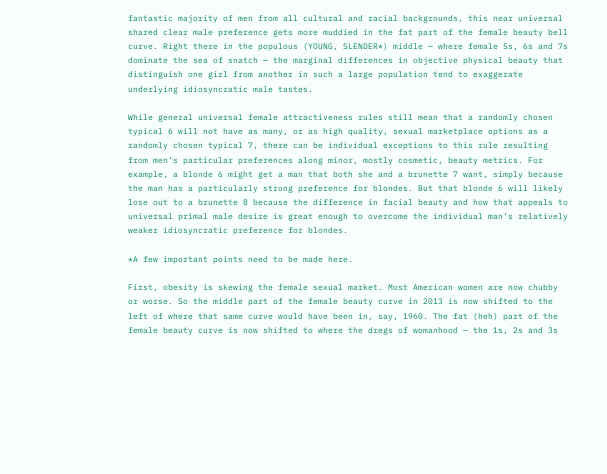fantastic majority of men from all cultural and racial backgrounds, this near universal shared clear male preference gets more muddied in the fat part of the female beauty bell curve. Right there in the populous (YOUNG, SLENDER*) middle — where female 5s, 6s and 7s dominate the sea of snatch — the marginal differences in objective physical beauty that distinguish one girl from another in such a large population tend to exaggerate underlying idiosyncratic male tastes.

While general universal female attractiveness rules still mean that a randomly chosen typical 6 will not have as many, or as high quality, sexual marketplace options as a randomly chosen typical 7, there can be individual exceptions to this rule resulting from men’s particular preferences along minor, mostly cosmetic, beauty metrics. For example, a blonde 6 might get a man that both she and a brunette 7 want, simply because the man has a particularly strong preference for blondes. But that blonde 6 will likely lose out to a brunette 8 because the difference in facial beauty and how that appeals to universal primal male desire is great enough to overcome the individual man’s relatively weaker idiosyncratic preference for blondes.

*A few important points need to be made here.

First, obesity is skewing the female sexual market. Most American women are now chubby or worse. So the middle part of the female beauty curve in 2013 is now shifted to the left of where that same curve would have been in, say, 1960. The fat (heh) part of the female beauty curve is now shifted to where the dregs of womanhood — the 1s, 2s and 3s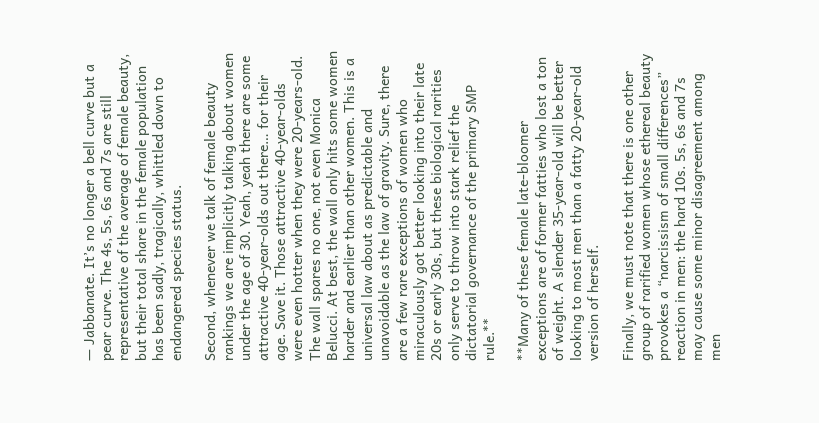— Jabbanate. It’s no longer a bell curve but a pear curve. The 4s, 5s, 6s and 7s are still representative of the average of female beauty, but their total share in the female population has been sadly, tragically, whittled down to endangered species status.

Second, whenever we talk of female beauty rankings we are implicitly talking about women under the age of 30. Yeah, yeah there are some attractive 40-year-olds out there… for their age. Save it. Those attractive 40-year-olds were even hotter when they were 20-years-old. The wall spares no one, not even Monica Belucci. At best, the wall only hits some women harder and earlier than other women. This is a universal law about as predictable and unavoidable as the law of gravity. Sure, there are a few rare exceptions of women who miraculously got better looking into their late 20s or early 30s, but these biological rarities only serve to throw into stark relief the dictatorial governance of the primary SMP rule.**

**Many of these female late-bloomer exceptions are of former fatties who lost a ton of weight. A slender 35-year-old will be better looking to most men than a fatty 20-year-old version of herself.

Finally, we must note that there is one other group of rarified women whose ethereal beauty provokes a “narcissism of small differences” reaction in men: the hard 10s. 5s, 6s and 7s may cause some minor disagreement among men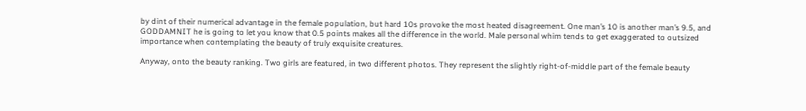by dint of their numerical advantage in the female population, but hard 10s provoke the most heated disagreement. One man’s 10 is another man’s 9.5, and GODDAMNIT he is going to let you know that 0.5 points makes all the difference in the world. Male personal whim tends to get exaggerated to outsized importance when contemplating the beauty of truly exquisite creatures.

Anyway, onto the beauty ranking. Two girls are featured, in two different photos. They represent the slightly right-of-middle part of the female beauty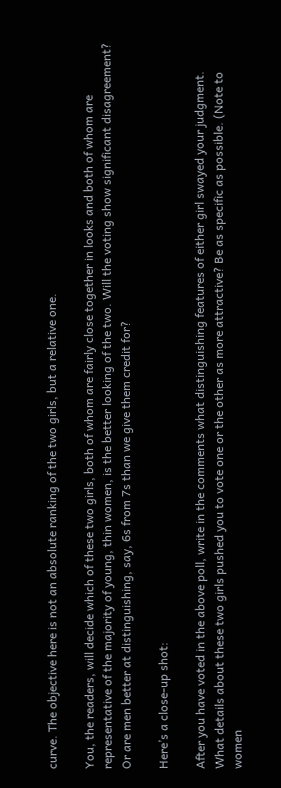curve. The objective here is not an absolute ranking of the two girls, but a relative one.

You, the readers, will decide which of these two girls, both of whom are fairly close together in looks and both of whom are representative of the majority of young, thin women, is the better looking of the two. Will the voting show significant disagreement? Or are men better at distinguishing, say, 6s from 7s than we give them credit for?

Here’s a close-up shot:

After you have voted in the above poll, write in the comments what distinguishing features of either girl swayed your judgment. What details about these two girls pushed you to vote one or the other as more attractive? Be as specific as possible. (Note to women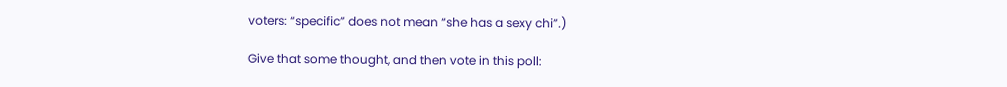voters: “specific” does not mean “she has a sexy chi”.)

Give that some thought, and then vote in this poll: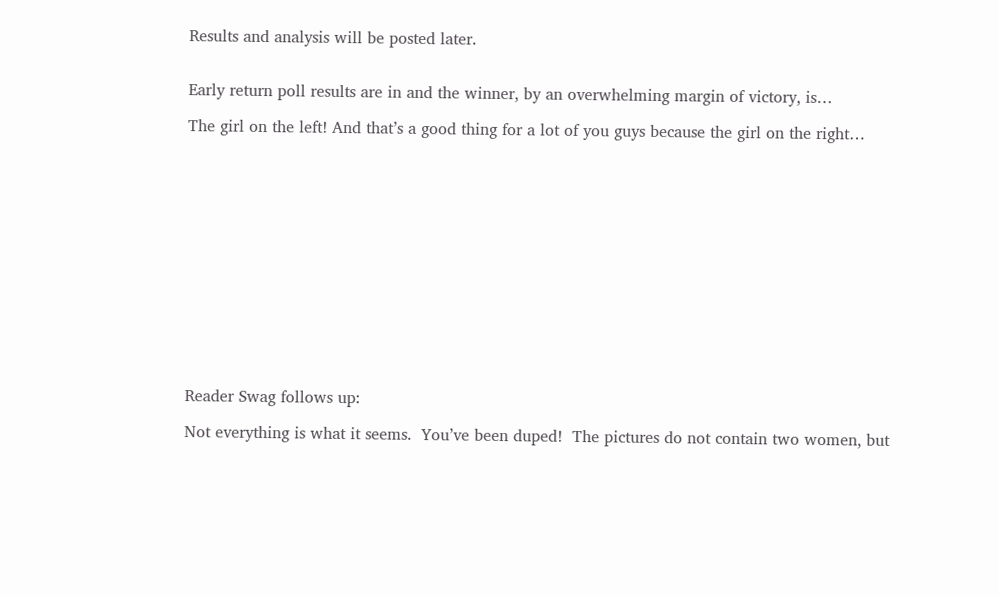Results and analysis will be posted later.


Early return poll results are in and the winner, by an overwhelming margin of victory, is…

The girl on the left! And that’s a good thing for a lot of you guys because the girl on the right…














Reader Swag follows up:

Not everything is what it seems.  You’ve been duped!  The pictures do not contain two women, but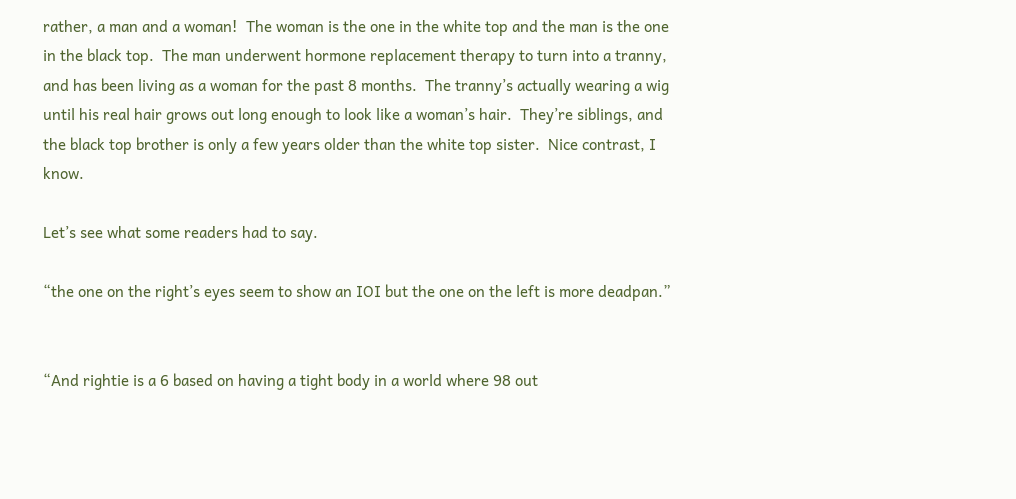rather, a man and a woman!  The woman is the one in the white top and the man is the one in the black top.  The man underwent hormone replacement therapy to turn into a tranny, and has been living as a woman for the past 8 months.  The tranny’s actually wearing a wig until his real hair grows out long enough to look like a woman’s hair.  They’re siblings, and the black top brother is only a few years older than the white top sister.  Nice contrast, I know.

Let’s see what some readers had to say.

“the one on the right’s eyes seem to show an IOI but the one on the left is more deadpan.”


“And rightie is a 6 based on having a tight body in a world where 98 out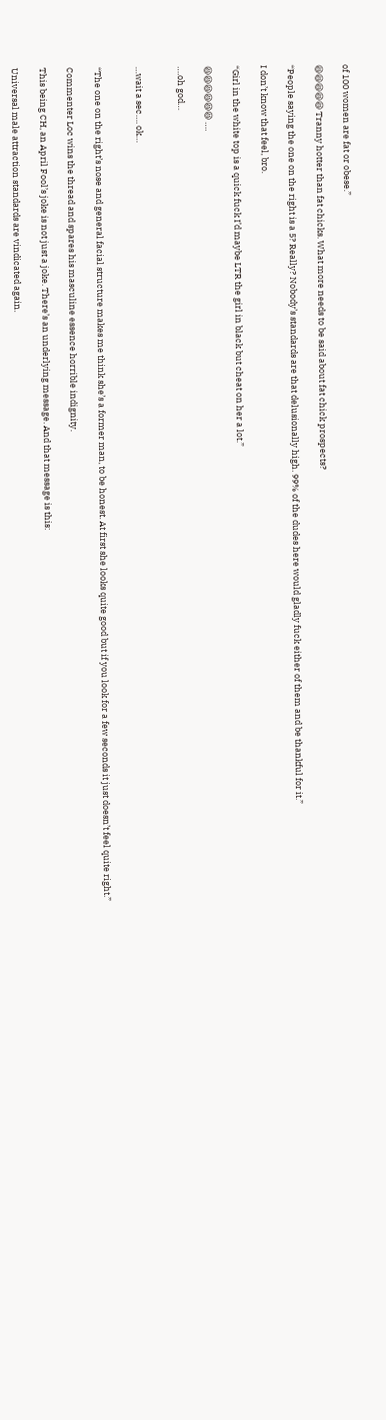of 100 women are fat or obese.”

😆😆😆😆😆 Tranny hotter than fat chicks. What more needs to be said about fat chick prospects?

“People saying the one on the right is a 5? Really? Nobody’s standards are that delusionally high. 99% of the dudes here would gladly fuck either of them and be thankful for it.”

I don’t know that feel, bro.

“Girl in the white top is a quick fuck I’d maybe LTR the girl in black but cheat on her a lot.”

😆😆😆😆😆😆 ….

….oh god…


…wait a sec…. ok…


“The one on the right’s nose and general facial structure makes me think she’s a former man, to be honest. At first she looks quite good but if you look for a few seconds it just doesn’t feel quite right.”

Commenter Loc wins the thread and spares his masculine essence horrible indignity.

This being CH, an April Fool’s joke is not just a joke. There’s an underlying message. And that message is this:

Universal male attraction standards are vindicated again.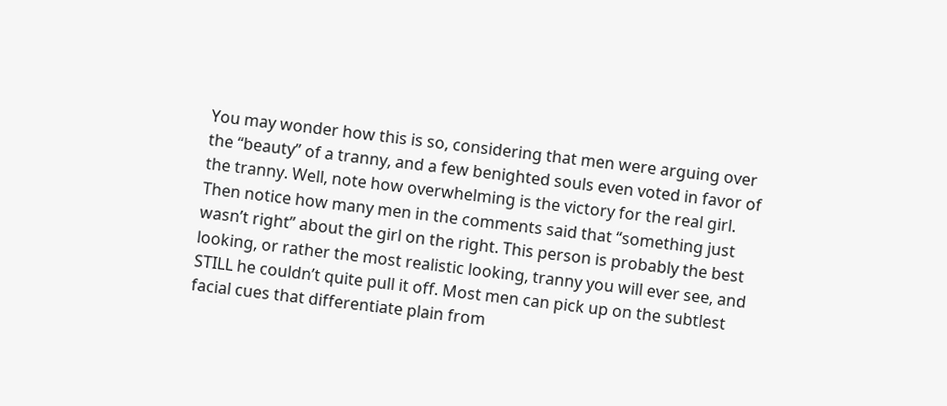You may wonder how this is so, considering that men were arguing over the “beauty” of a tranny, and a few benighted souls even voted in favor of the tranny. Well, note how overwhelming is the victory for the real girl. Then notice how many men in the comments said that “something just wasn’t right” about the girl on the right. This person is probably the best looking, or rather the most realistic looking, tranny you will ever see, and STILL he couldn’t quite pull it off. Most men can pick up on the subtlest facial cues that differentiate plain from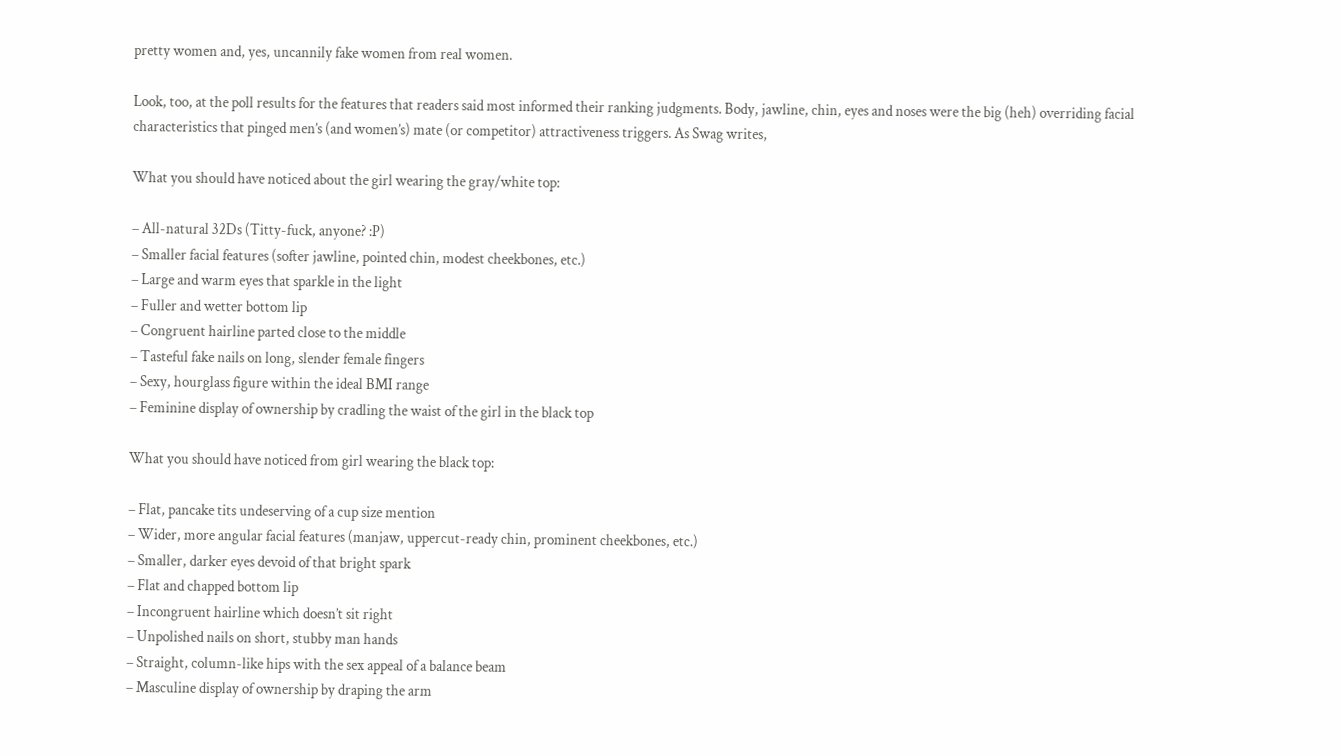pretty women and, yes, uncannily fake women from real women.

Look, too, at the poll results for the features that readers said most informed their ranking judgments. Body, jawline, chin, eyes and noses were the big (heh) overriding facial characteristics that pinged men’s (and women’s) mate (or competitor) attractiveness triggers. As Swag writes,

What you should have noticed about the girl wearing the gray/white top:

– All-natural 32Ds (Titty-fuck, anyone? :P)
– Smaller facial features (softer jawline, pointed chin, modest cheekbones, etc.)
– Large and warm eyes that sparkle in the light
– Fuller and wetter bottom lip
– Congruent hairline parted close to the middle
– Tasteful fake nails on long, slender female fingers
– Sexy, hourglass figure within the ideal BMI range
– Feminine display of ownership by cradling the waist of the girl in the black top

What you should have noticed from girl wearing the black top:

– Flat, pancake tits undeserving of a cup size mention
– Wider, more angular facial features (manjaw, uppercut-ready chin, prominent cheekbones, etc.)
– Smaller, darker eyes devoid of that bright spark
– Flat and chapped bottom lip
– Incongruent hairline which doesn’t sit right
– Unpolished nails on short, stubby man hands
– Straight, column-like hips with the sex appeal of a balance beam
– Masculine display of ownership by draping the arm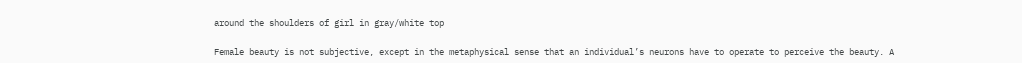around the shoulders of girl in gray/white top

Female beauty is not subjective, except in the metaphysical sense that an individual’s neurons have to operate to perceive the beauty. A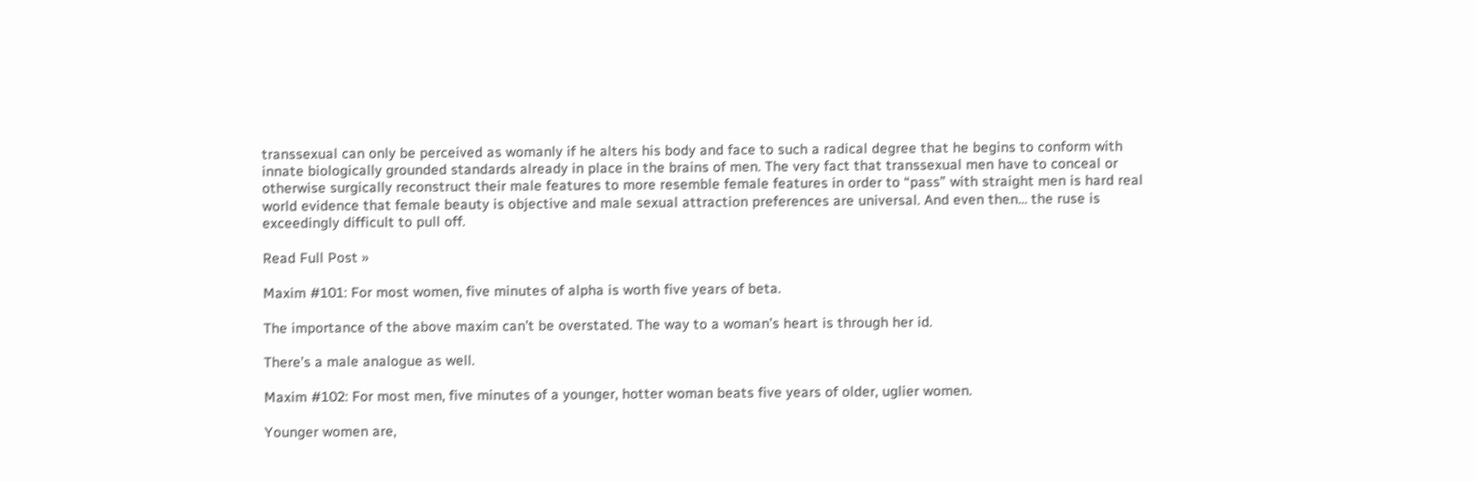transsexual can only be perceived as womanly if he alters his body and face to such a radical degree that he begins to conform with innate biologically grounded standards already in place in the brains of men. The very fact that transsexual men have to conceal or otherwise surgically reconstruct their male features to more resemble female features in order to “pass” with straight men is hard real world evidence that female beauty is objective and male sexual attraction preferences are universal. And even then… the ruse is exceedingly difficult to pull off.

Read Full Post »

Maxim #101: For most women, five minutes of alpha is worth five years of beta.

The importance of the above maxim can’t be overstated. The way to a woman’s heart is through her id.

There’s a male analogue as well.

Maxim #102: For most men, five minutes of a younger, hotter woman beats five years of older, uglier women.

Younger women are,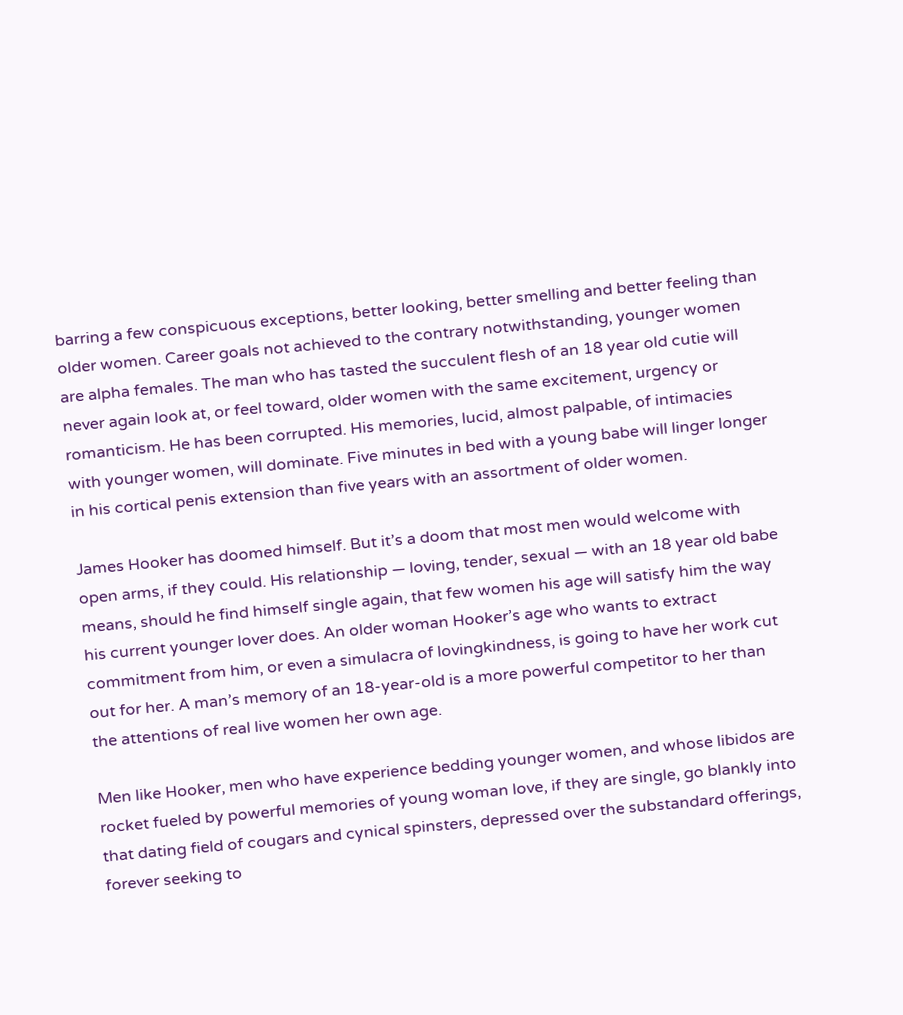barring a few conspicuous exceptions, better looking, better smelling and better feeling than older women. Career goals not achieved to the contrary notwithstanding, younger women are alpha females. The man who has tasted the succulent flesh of an 18 year old cutie will never again look at, or feel toward, older women with the same excitement, urgency or romanticism. He has been corrupted. His memories, lucid, almost palpable, of intimacies with younger women, will dominate. Five minutes in bed with a young babe will linger longer in his cortical penis extension than five years with an assortment of older women.

James Hooker has doomed himself. But it’s a doom that most men would welcome with open arms, if they could. His relationship — loving, tender, sexual — with an 18 year old babe means, should he find himself single again, that few women his age will satisfy him the way his current younger lover does. An older woman Hooker’s age who wants to extract commitment from him, or even a simulacra of lovingkindness, is going to have her work cut out for her. A man’s memory of an 18-year-old is a more powerful competitor to her than the attentions of real live women her own age.

Men like Hooker, men who have experience bedding younger women, and whose libidos are rocket fueled by powerful memories of young woman love, if they are single, go blankly into that dating field of cougars and cynical spinsters, depressed over the substandard offerings, forever seeking to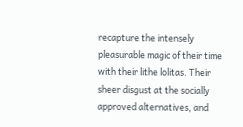recapture the intensely pleasurable magic of their time with their lithe lolitas. Their sheer disgust at the socially approved alternatives, and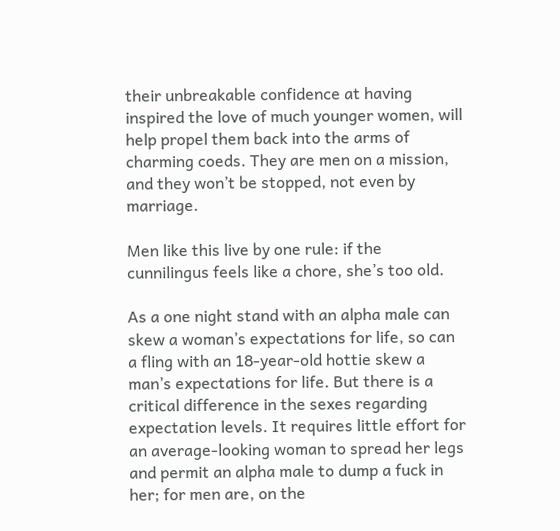their unbreakable confidence at having inspired the love of much younger women, will help propel them back into the arms of charming coeds. They are men on a mission, and they won’t be stopped, not even by marriage.

Men like this live by one rule: if the cunnilingus feels like a chore, she’s too old.

As a one night stand with an alpha male can skew a woman’s expectations for life, so can a fling with an 18-year-old hottie skew a man’s expectations for life. But there is a critical difference in the sexes regarding expectation levels. It requires little effort for an average-looking woman to spread her legs and permit an alpha male to dump a fuck in her; for men are, on the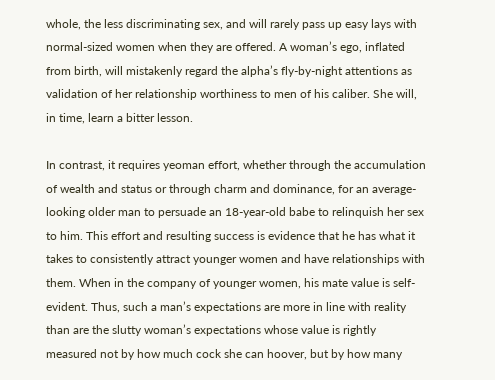whole, the less discriminating sex, and will rarely pass up easy lays with normal-sized women when they are offered. A woman’s ego, inflated from birth, will mistakenly regard the alpha’s fly-by-night attentions as validation of her relationship worthiness to men of his caliber. She will, in time, learn a bitter lesson.

In contrast, it requires yeoman effort, whether through the accumulation of wealth and status or through charm and dominance, for an average-looking older man to persuade an 18-year-old babe to relinquish her sex to him. This effort and resulting success is evidence that he has what it takes to consistently attract younger women and have relationships with them. When in the company of younger women, his mate value is self-evident. Thus, such a man’s expectations are more in line with reality than are the slutty woman’s expectations whose value is rightly measured not by how much cock she can hoover, but by how many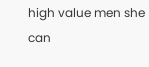high value men she can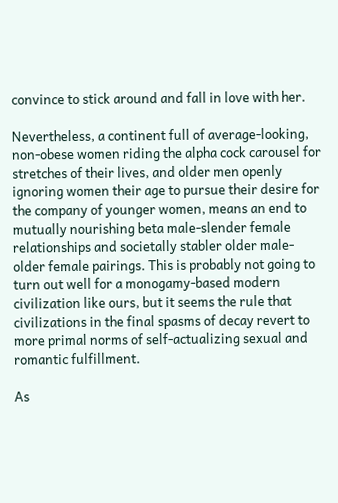convince to stick around and fall in love with her.

Nevertheless, a continent full of average-looking, non-obese women riding the alpha cock carousel for stretches of their lives, and older men openly ignoring women their age to pursue their desire for the company of younger women, means an end to mutually nourishing beta male-slender female relationships and societally stabler older male-older female pairings. This is probably not going to turn out well for a monogamy-based modern civilization like ours, but it seems the rule that civilizations in the final spasms of decay revert to more primal norms of self-actualizing sexual and romantic fulfillment.

As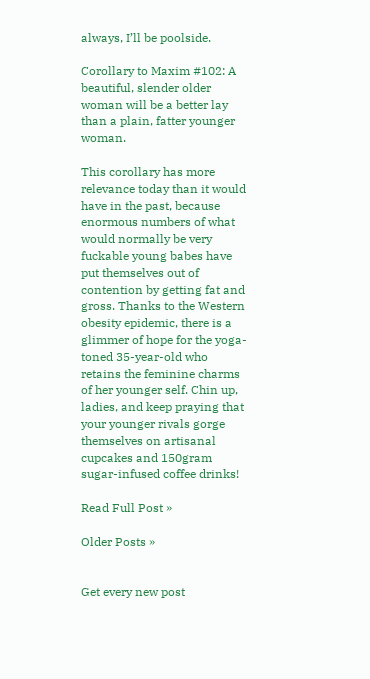always, I’ll be poolside.

Corollary to Maxim #102: A beautiful, slender older woman will be a better lay than a plain, fatter younger woman.

This corollary has more relevance today than it would have in the past, because enormous numbers of what would normally be very fuckable young babes have put themselves out of contention by getting fat and gross. Thanks to the Western obesity epidemic, there is a glimmer of hope for the yoga-toned 35-year-old who retains the feminine charms of her younger self. Chin up, ladies, and keep praying that your younger rivals gorge themselves on artisanal cupcakes and 150gram sugar-infused coffee drinks!

Read Full Post »

Older Posts »


Get every new post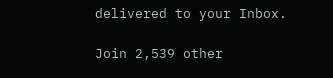delivered to your Inbox.

Join 2,539 other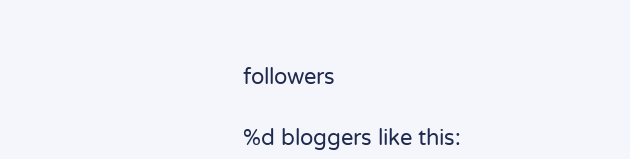followers

%d bloggers like this: